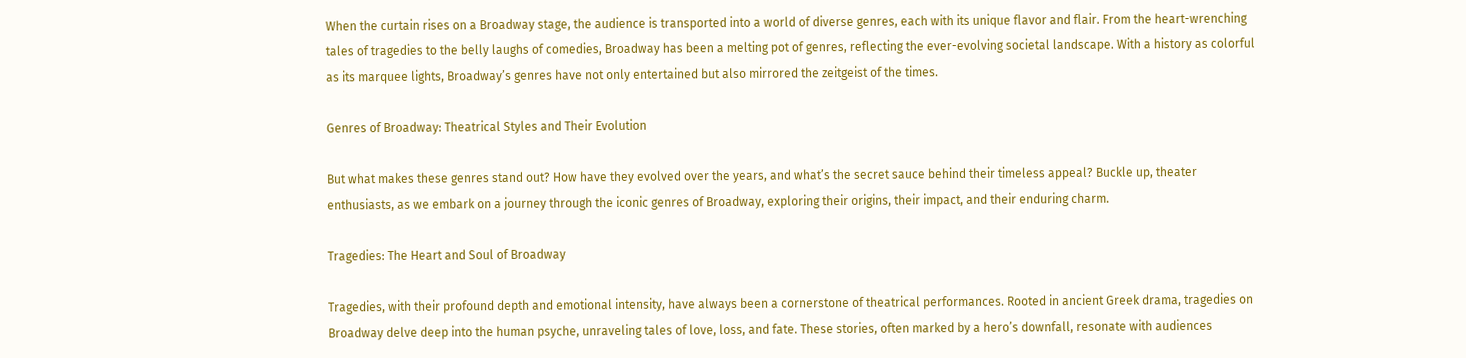When the curtain rises on a Broadway stage, the audience is transported into a world of diverse genres, each with its unique flavor and flair. From the heart-wrenching tales of tragedies to the belly laughs of comedies, Broadway has been a melting pot of genres, reflecting the ever-evolving societal landscape. With a history as colorful as its marquee lights, Broadway’s genres have not only entertained but also mirrored the zeitgeist of the times.

Genres of Broadway: Theatrical Styles and Their Evolution

But what makes these genres stand out? How have they evolved over the years, and what’s the secret sauce behind their timeless appeal? Buckle up, theater enthusiasts, as we embark on a journey through the iconic genres of Broadway, exploring their origins, their impact, and their enduring charm.

Tragedies: The Heart and Soul of Broadway

Tragedies, with their profound depth and emotional intensity, have always been a cornerstone of theatrical performances. Rooted in ancient Greek drama, tragedies on Broadway delve deep into the human psyche, unraveling tales of love, loss, and fate. These stories, often marked by a hero’s downfall, resonate with audiences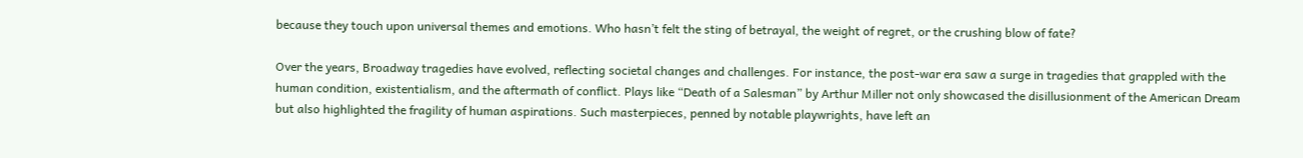because they touch upon universal themes and emotions. Who hasn’t felt the sting of betrayal, the weight of regret, or the crushing blow of fate?

Over the years, Broadway tragedies have evolved, reflecting societal changes and challenges. For instance, the post-war era saw a surge in tragedies that grappled with the human condition, existentialism, and the aftermath of conflict. Plays like “Death of a Salesman” by Arthur Miller not only showcased the disillusionment of the American Dream but also highlighted the fragility of human aspirations. Such masterpieces, penned by notable playwrights, have left an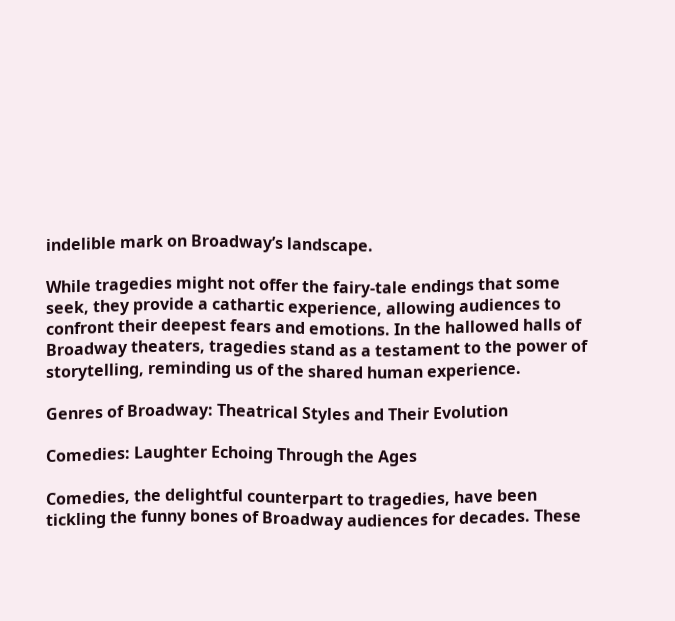indelible mark on Broadway’s landscape.

While tragedies might not offer the fairy-tale endings that some seek, they provide a cathartic experience, allowing audiences to confront their deepest fears and emotions. In the hallowed halls of Broadway theaters, tragedies stand as a testament to the power of storytelling, reminding us of the shared human experience.

Genres of Broadway: Theatrical Styles and Their Evolution

Comedies: Laughter Echoing Through the Ages

Comedies, the delightful counterpart to tragedies, have been tickling the funny bones of Broadway audiences for decades. These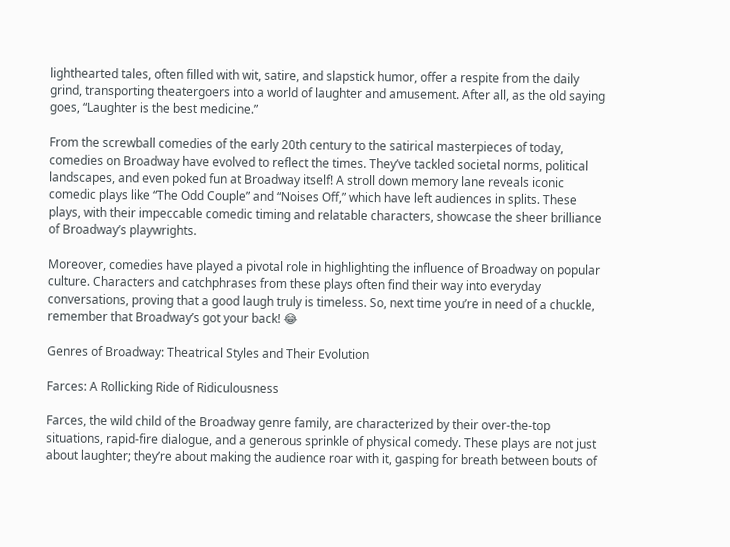lighthearted tales, often filled with wit, satire, and slapstick humor, offer a respite from the daily grind, transporting theatergoers into a world of laughter and amusement. After all, as the old saying goes, “Laughter is the best medicine.”

From the screwball comedies of the early 20th century to the satirical masterpieces of today, comedies on Broadway have evolved to reflect the times. They’ve tackled societal norms, political landscapes, and even poked fun at Broadway itself! A stroll down memory lane reveals iconic comedic plays like “The Odd Couple” and “Noises Off,” which have left audiences in splits. These plays, with their impeccable comedic timing and relatable characters, showcase the sheer brilliance of Broadway’s playwrights.

Moreover, comedies have played a pivotal role in highlighting the influence of Broadway on popular culture. Characters and catchphrases from these plays often find their way into everyday conversations, proving that a good laugh truly is timeless. So, next time you’re in need of a chuckle, remember that Broadway’s got your back! 😂

Genres of Broadway: Theatrical Styles and Their Evolution

Farces: A Rollicking Ride of Ridiculousness

Farces, the wild child of the Broadway genre family, are characterized by their over-the-top situations, rapid-fire dialogue, and a generous sprinkle of physical comedy. These plays are not just about laughter; they’re about making the audience roar with it, gasping for breath between bouts of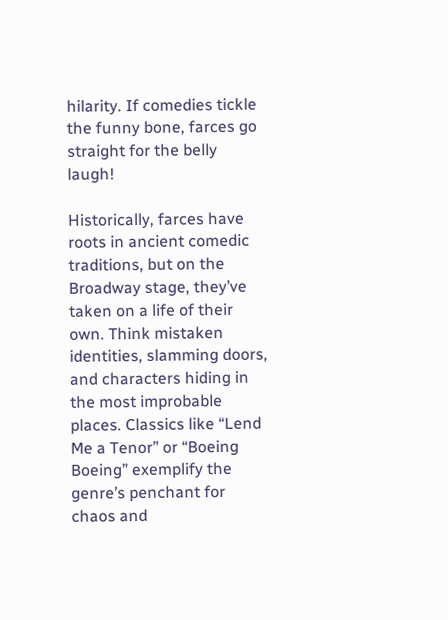hilarity. If comedies tickle the funny bone, farces go straight for the belly laugh!

Historically, farces have roots in ancient comedic traditions, but on the Broadway stage, they’ve taken on a life of their own. Think mistaken identities, slamming doors, and characters hiding in the most improbable places. Classics like “Lend Me a Tenor” or “Boeing Boeing” exemplify the genre’s penchant for chaos and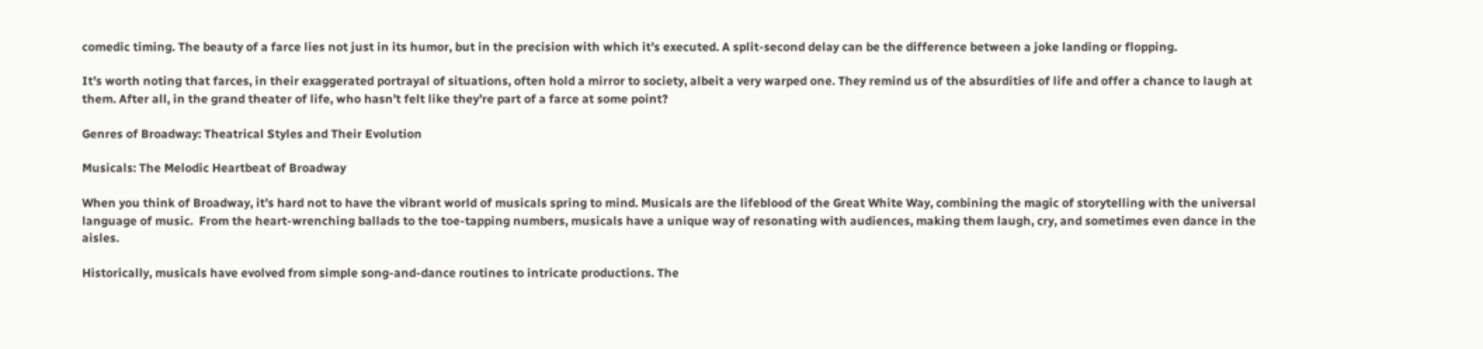comedic timing. The beauty of a farce lies not just in its humor, but in the precision with which it’s executed. A split-second delay can be the difference between a joke landing or flopping.

It’s worth noting that farces, in their exaggerated portrayal of situations, often hold a mirror to society, albeit a very warped one. They remind us of the absurdities of life and offer a chance to laugh at them. After all, in the grand theater of life, who hasn’t felt like they’re part of a farce at some point?

Genres of Broadway: Theatrical Styles and Their Evolution

Musicals: The Melodic Heartbeat of Broadway

When you think of Broadway, it’s hard not to have the vibrant world of musicals spring to mind. Musicals are the lifeblood of the Great White Way, combining the magic of storytelling with the universal language of music.  From the heart-wrenching ballads to the toe-tapping numbers, musicals have a unique way of resonating with audiences, making them laugh, cry, and sometimes even dance in the aisles.

Historically, musicals have evolved from simple song-and-dance routines to intricate productions. The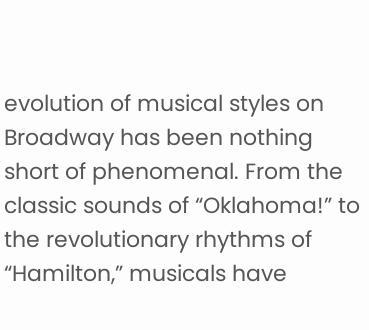evolution of musical styles on Broadway has been nothing short of phenomenal. From the classic sounds of “Oklahoma!” to the revolutionary rhythms of “Hamilton,” musicals have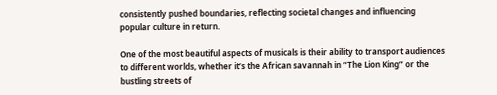consistently pushed boundaries, reflecting societal changes and influencing popular culture in return.

One of the most beautiful aspects of musicals is their ability to transport audiences to different worlds, whether it’s the African savannah in “The Lion King” or the bustling streets of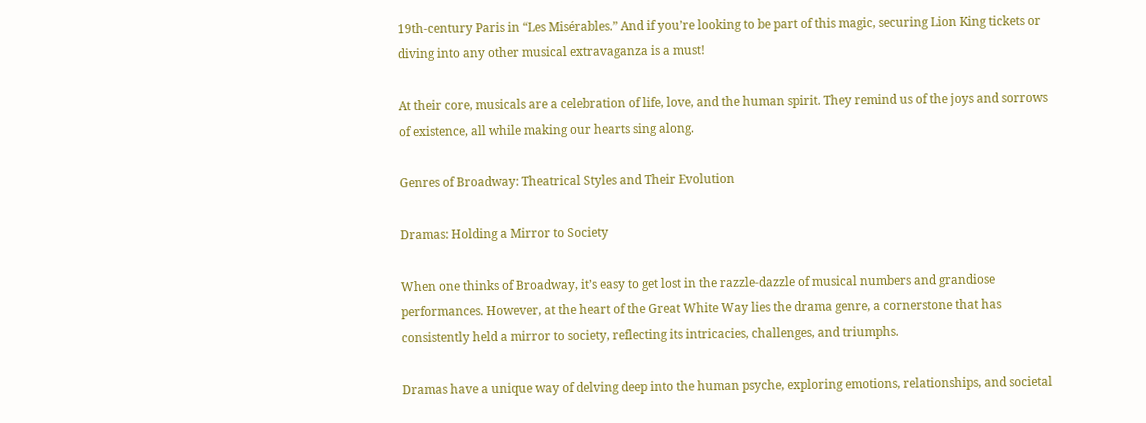19th-century Paris in “Les Misérables.” And if you’re looking to be part of this magic, securing Lion King tickets or diving into any other musical extravaganza is a must!

At their core, musicals are a celebration of life, love, and the human spirit. They remind us of the joys and sorrows of existence, all while making our hearts sing along.

Genres of Broadway: Theatrical Styles and Their Evolution

Dramas: Holding a Mirror to Society

When one thinks of Broadway, it’s easy to get lost in the razzle-dazzle of musical numbers and grandiose performances. However, at the heart of the Great White Way lies the drama genre, a cornerstone that has consistently held a mirror to society, reflecting its intricacies, challenges, and triumphs.

Dramas have a unique way of delving deep into the human psyche, exploring emotions, relationships, and societal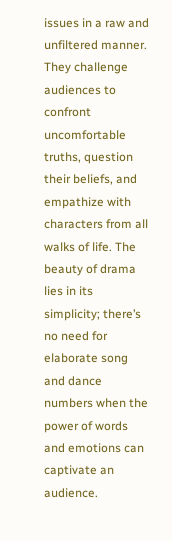issues in a raw and unfiltered manner. They challenge audiences to confront uncomfortable truths, question their beliefs, and empathize with characters from all walks of life. The beauty of drama lies in its simplicity; there’s no need for elaborate song and dance numbers when the power of words and emotions can captivate an audience.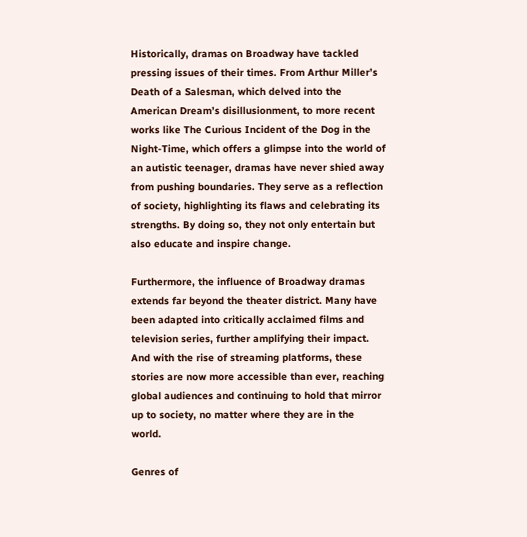Historically, dramas on Broadway have tackled pressing issues of their times. From Arthur Miller’s Death of a Salesman, which delved into the American Dream’s disillusionment, to more recent works like The Curious Incident of the Dog in the Night-Time, which offers a glimpse into the world of an autistic teenager, dramas have never shied away from pushing boundaries. They serve as a reflection of society, highlighting its flaws and celebrating its strengths. By doing so, they not only entertain but also educate and inspire change.

Furthermore, the influence of Broadway dramas extends far beyond the theater district. Many have been adapted into critically acclaimed films and television series, further amplifying their impact. And with the rise of streaming platforms, these stories are now more accessible than ever, reaching global audiences and continuing to hold that mirror up to society, no matter where they are in the world.

Genres of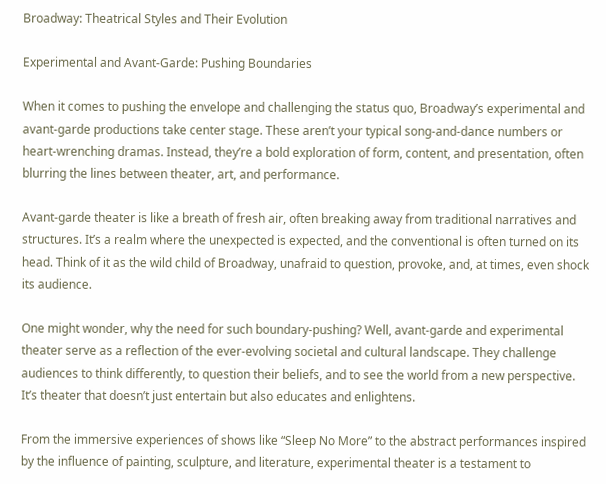Broadway: Theatrical Styles and Their Evolution

Experimental and Avant-Garde: Pushing Boundaries

When it comes to pushing the envelope and challenging the status quo, Broadway’s experimental and avant-garde productions take center stage. These aren’t your typical song-and-dance numbers or heart-wrenching dramas. Instead, they’re a bold exploration of form, content, and presentation, often blurring the lines between theater, art, and performance.

Avant-garde theater is like a breath of fresh air, often breaking away from traditional narratives and structures. It’s a realm where the unexpected is expected, and the conventional is often turned on its head. Think of it as the wild child of Broadway, unafraid to question, provoke, and, at times, even shock its audience.

One might wonder, why the need for such boundary-pushing? Well, avant-garde and experimental theater serve as a reflection of the ever-evolving societal and cultural landscape. They challenge audiences to think differently, to question their beliefs, and to see the world from a new perspective. It’s theater that doesn’t just entertain but also educates and enlightens.

From the immersive experiences of shows like “Sleep No More” to the abstract performances inspired by the influence of painting, sculpture, and literature, experimental theater is a testament to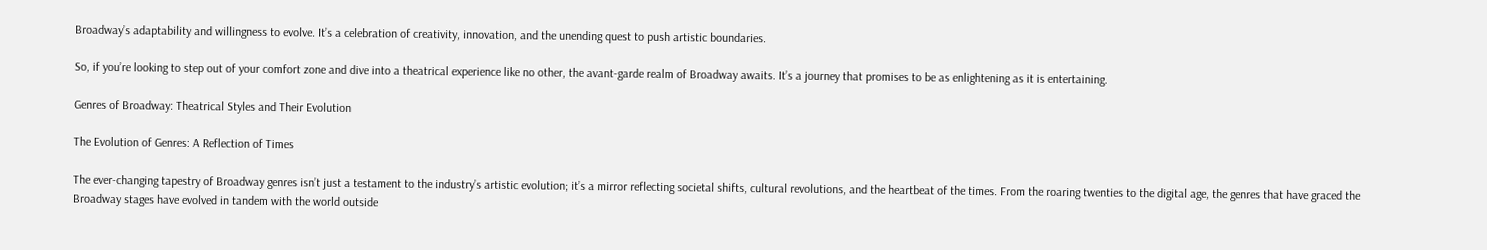Broadway’s adaptability and willingness to evolve. It’s a celebration of creativity, innovation, and the unending quest to push artistic boundaries.

So, if you’re looking to step out of your comfort zone and dive into a theatrical experience like no other, the avant-garde realm of Broadway awaits. It’s a journey that promises to be as enlightening as it is entertaining.

Genres of Broadway: Theatrical Styles and Their Evolution

The Evolution of Genres: A Reflection of Times

The ever-changing tapestry of Broadway genres isn’t just a testament to the industry’s artistic evolution; it’s a mirror reflecting societal shifts, cultural revolutions, and the heartbeat of the times. From the roaring twenties to the digital age, the genres that have graced the Broadway stages have evolved in tandem with the world outside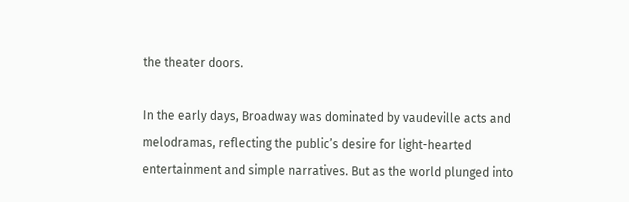the theater doors.

In the early days, Broadway was dominated by vaudeville acts and melodramas, reflecting the public’s desire for light-hearted entertainment and simple narratives. But as the world plunged into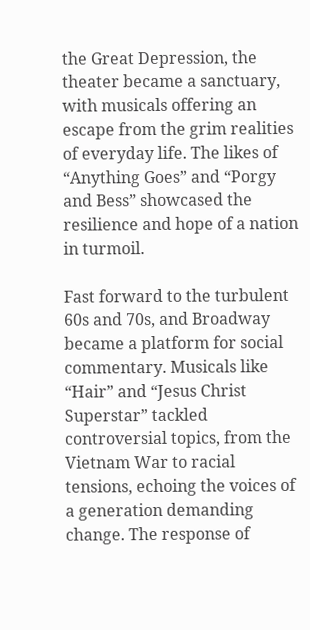the Great Depression, the theater became a sanctuary, with musicals offering an escape from the grim realities of everyday life. The likes of “Anything Goes” and “Porgy and Bess” showcased the resilience and hope of a nation in turmoil.

Fast forward to the turbulent 60s and 70s, and Broadway became a platform for social commentary. Musicals like “Hair” and “Jesus Christ Superstar” tackled controversial topics, from the Vietnam War to racial tensions, echoing the voices of a generation demanding change. The response of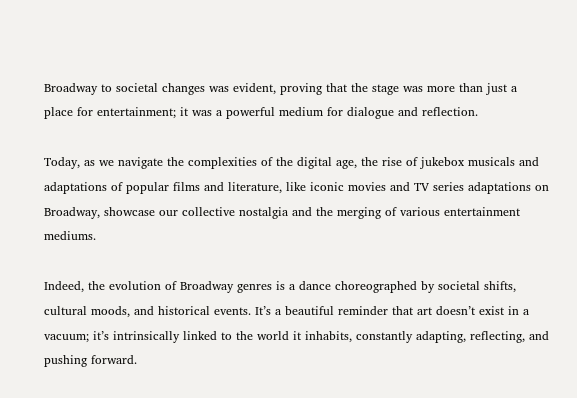Broadway to societal changes was evident, proving that the stage was more than just a place for entertainment; it was a powerful medium for dialogue and reflection.

Today, as we navigate the complexities of the digital age, the rise of jukebox musicals and adaptations of popular films and literature, like iconic movies and TV series adaptations on Broadway, showcase our collective nostalgia and the merging of various entertainment mediums.

Indeed, the evolution of Broadway genres is a dance choreographed by societal shifts, cultural moods, and historical events. It’s a beautiful reminder that art doesn’t exist in a vacuum; it’s intrinsically linked to the world it inhabits, constantly adapting, reflecting, and pushing forward.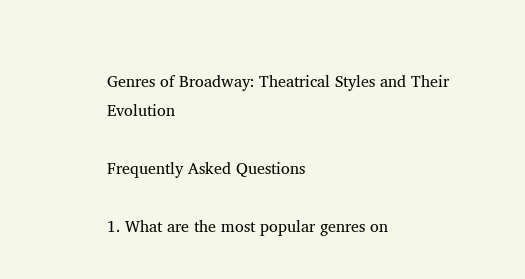Genres of Broadway: Theatrical Styles and Their Evolution

Frequently Asked Questions

1. What are the most popular genres on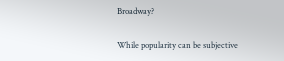Broadway?

While popularity can be subjective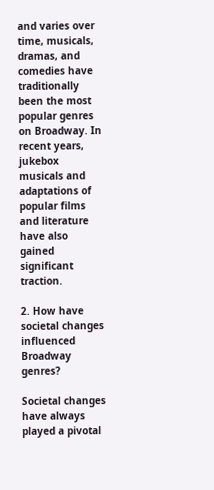and varies over time, musicals, dramas, and comedies have traditionally been the most popular genres on Broadway. In recent years, jukebox musicals and adaptations of popular films and literature have also gained significant traction.

2. How have societal changes influenced Broadway genres?

Societal changes have always played a pivotal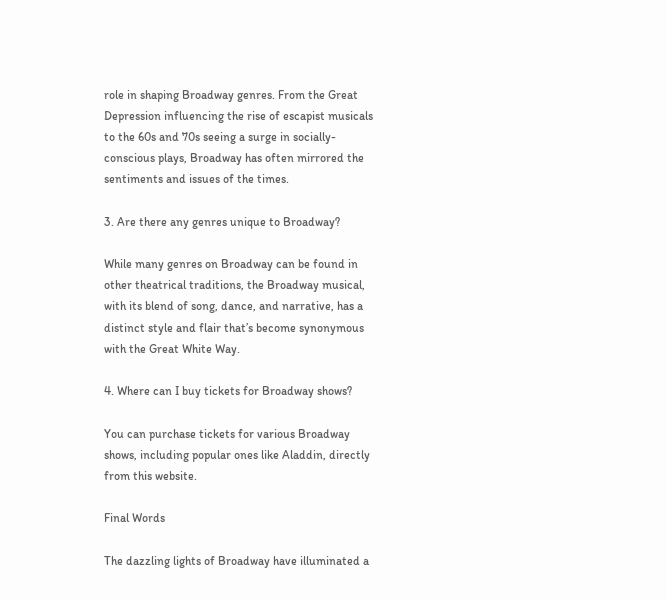role in shaping Broadway genres. From the Great Depression influencing the rise of escapist musicals to the 60s and 70s seeing a surge in socially-conscious plays, Broadway has often mirrored the sentiments and issues of the times.

3. Are there any genres unique to Broadway?

While many genres on Broadway can be found in other theatrical traditions, the Broadway musical, with its blend of song, dance, and narrative, has a distinct style and flair that’s become synonymous with the Great White Way.

4. Where can I buy tickets for Broadway shows?

You can purchase tickets for various Broadway shows, including popular ones like Aladdin, directly from this website.

Final Words

The dazzling lights of Broadway have illuminated a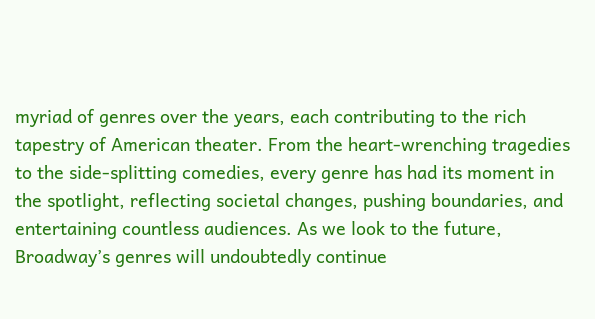myriad of genres over the years, each contributing to the rich tapestry of American theater. From the heart-wrenching tragedies to the side-splitting comedies, every genre has had its moment in the spotlight, reflecting societal changes, pushing boundaries, and entertaining countless audiences. As we look to the future, Broadway’s genres will undoubtedly continue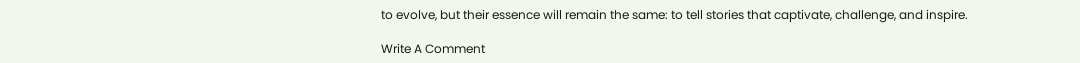to evolve, but their essence will remain the same: to tell stories that captivate, challenge, and inspire.

Write A Comment